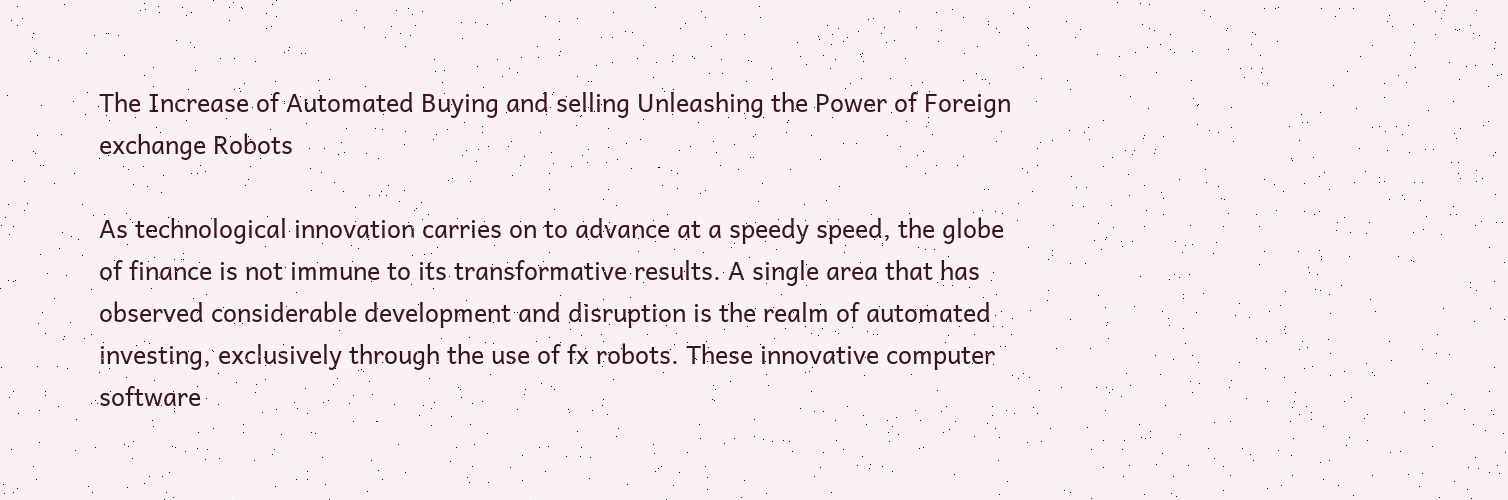The Increase of Automated Buying and selling Unleashing the Power of Foreign exchange Robots

As technological innovation carries on to advance at a speedy speed, the globe of finance is not immune to its transformative results. A single area that has observed considerable development and disruption is the realm of automated investing, exclusively through the use of fx robots. These innovative computer software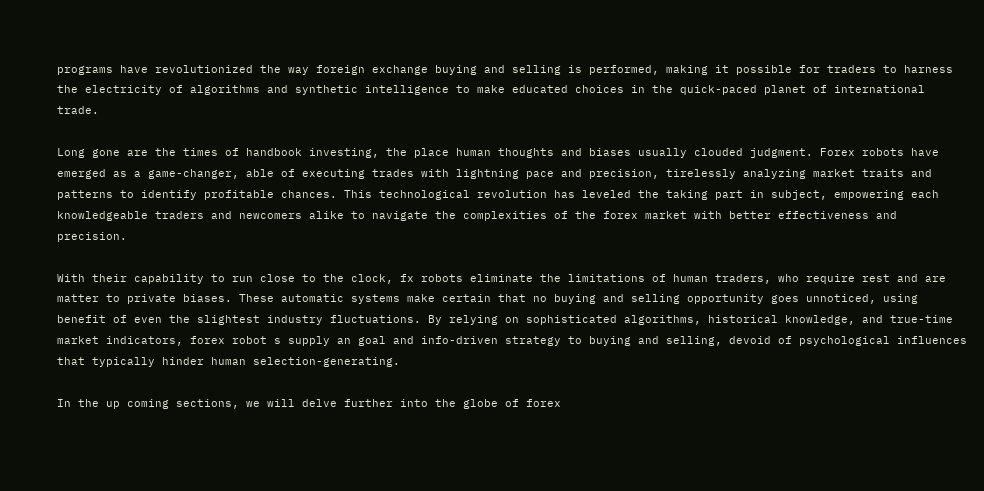programs have revolutionized the way foreign exchange buying and selling is performed, making it possible for traders to harness the electricity of algorithms and synthetic intelligence to make educated choices in the quick-paced planet of international trade.

Long gone are the times of handbook investing, the place human thoughts and biases usually clouded judgment. Forex robots have emerged as a game-changer, able of executing trades with lightning pace and precision, tirelessly analyzing market traits and patterns to identify profitable chances. This technological revolution has leveled the taking part in subject, empowering each knowledgeable traders and newcomers alike to navigate the complexities of the forex market with better effectiveness and precision.

With their capability to run close to the clock, fx robots eliminate the limitations of human traders, who require rest and are matter to private biases. These automatic systems make certain that no buying and selling opportunity goes unnoticed, using benefit of even the slightest industry fluctuations. By relying on sophisticated algorithms, historical knowledge, and true-time market indicators, forex robot s supply an goal and info-driven strategy to buying and selling, devoid of psychological influences that typically hinder human selection-generating.

In the up coming sections, we will delve further into the globe of forex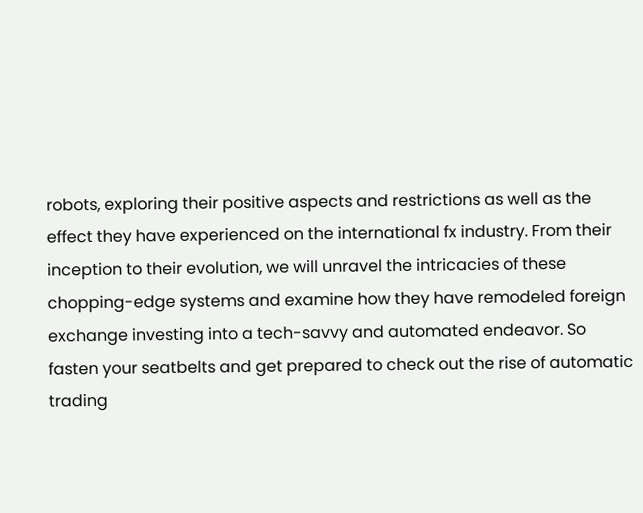robots, exploring their positive aspects and restrictions as well as the effect they have experienced on the international fx industry. From their inception to their evolution, we will unravel the intricacies of these chopping-edge systems and examine how they have remodeled foreign exchange investing into a tech-savvy and automated endeavor. So fasten your seatbelts and get prepared to check out the rise of automatic trading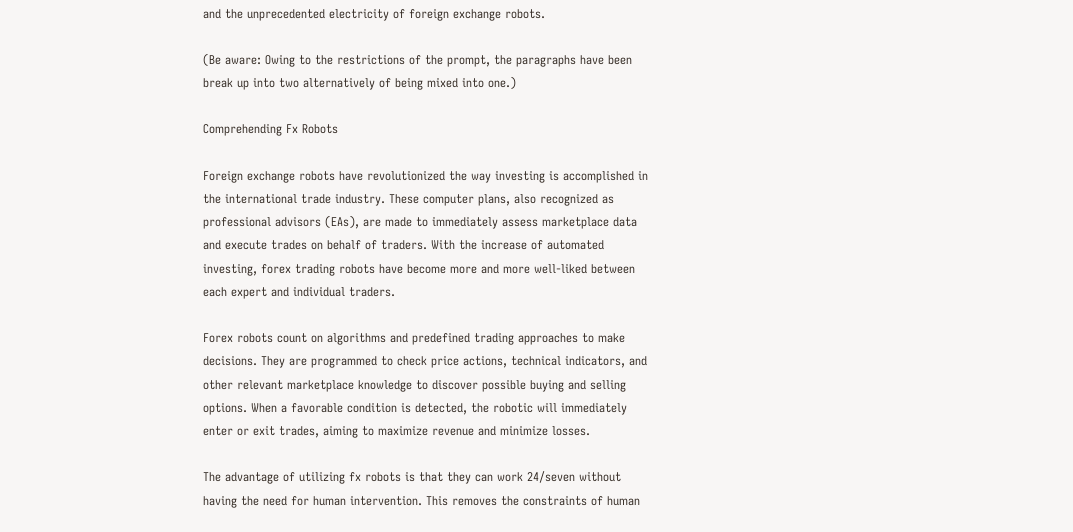and the unprecedented electricity of foreign exchange robots.

(Be aware: Owing to the restrictions of the prompt, the paragraphs have been break up into two alternatively of being mixed into one.)

Comprehending Fx Robots

Foreign exchange robots have revolutionized the way investing is accomplished in the international trade industry. These computer plans, also recognized as professional advisors (EAs), are made to immediately assess marketplace data and execute trades on behalf of traders. With the increase of automated investing, forex trading robots have become more and more well-liked between each expert and individual traders.

Forex robots count on algorithms and predefined trading approaches to make decisions. They are programmed to check price actions, technical indicators, and other relevant marketplace knowledge to discover possible buying and selling options. When a favorable condition is detected, the robotic will immediately enter or exit trades, aiming to maximize revenue and minimize losses.

The advantage of utilizing fx robots is that they can work 24/seven without having the need for human intervention. This removes the constraints of human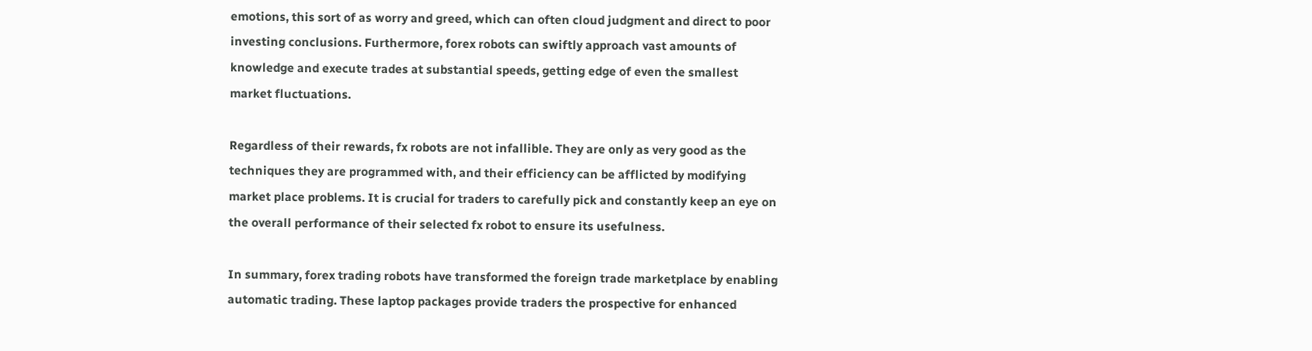emotions, this sort of as worry and greed, which can often cloud judgment and direct to poor investing conclusions. Furthermore, forex robots can swiftly approach vast amounts of knowledge and execute trades at substantial speeds, getting edge of even the smallest market fluctuations.

Regardless of their rewards, fx robots are not infallible. They are only as very good as the techniques they are programmed with, and their efficiency can be afflicted by modifying market place problems. It is crucial for traders to carefully pick and constantly keep an eye on the overall performance of their selected fx robot to ensure its usefulness.

In summary, forex trading robots have transformed the foreign trade marketplace by enabling automatic trading. These laptop packages provide traders the prospective for enhanced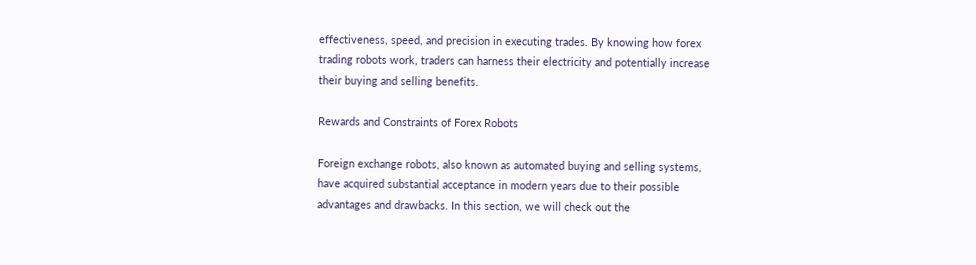effectiveness, speed, and precision in executing trades. By knowing how forex trading robots work, traders can harness their electricity and potentially increase their buying and selling benefits.

Rewards and Constraints of Forex Robots

Foreign exchange robots, also known as automated buying and selling systems, have acquired substantial acceptance in modern years due to their possible advantages and drawbacks. In this section, we will check out the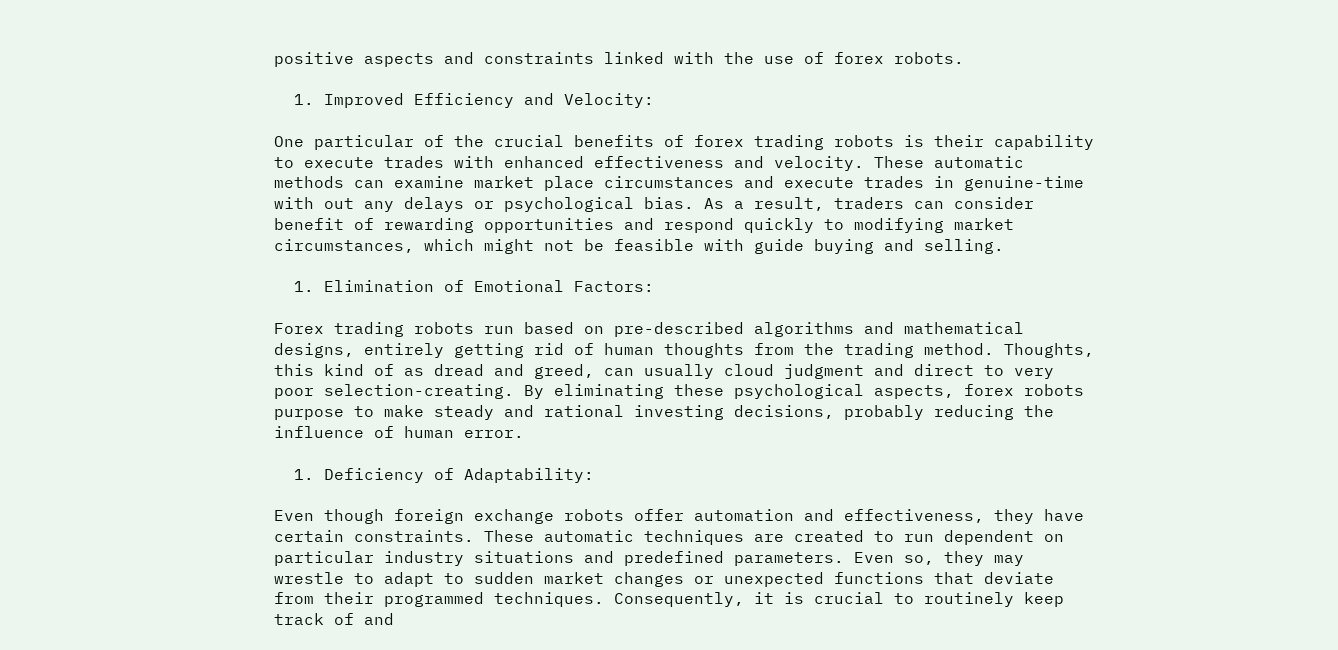positive aspects and constraints linked with the use of forex robots.

  1. Improved Efficiency and Velocity:

One particular of the crucial benefits of forex trading robots is their capability to execute trades with enhanced effectiveness and velocity. These automatic methods can examine market place circumstances and execute trades in genuine-time with out any delays or psychological bias. As a result, traders can consider benefit of rewarding opportunities and respond quickly to modifying market circumstances, which might not be feasible with guide buying and selling.

  1. Elimination of Emotional Factors:

Forex trading robots run based on pre-described algorithms and mathematical designs, entirely getting rid of human thoughts from the trading method. Thoughts, this kind of as dread and greed, can usually cloud judgment and direct to very poor selection-creating. By eliminating these psychological aspects, forex robots purpose to make steady and rational investing decisions, probably reducing the influence of human error.

  1. Deficiency of Adaptability:

Even though foreign exchange robots offer automation and effectiveness, they have certain constraints. These automatic techniques are created to run dependent on particular industry situations and predefined parameters. Even so, they may wrestle to adapt to sudden market changes or unexpected functions that deviate from their programmed techniques. Consequently, it is crucial to routinely keep track of and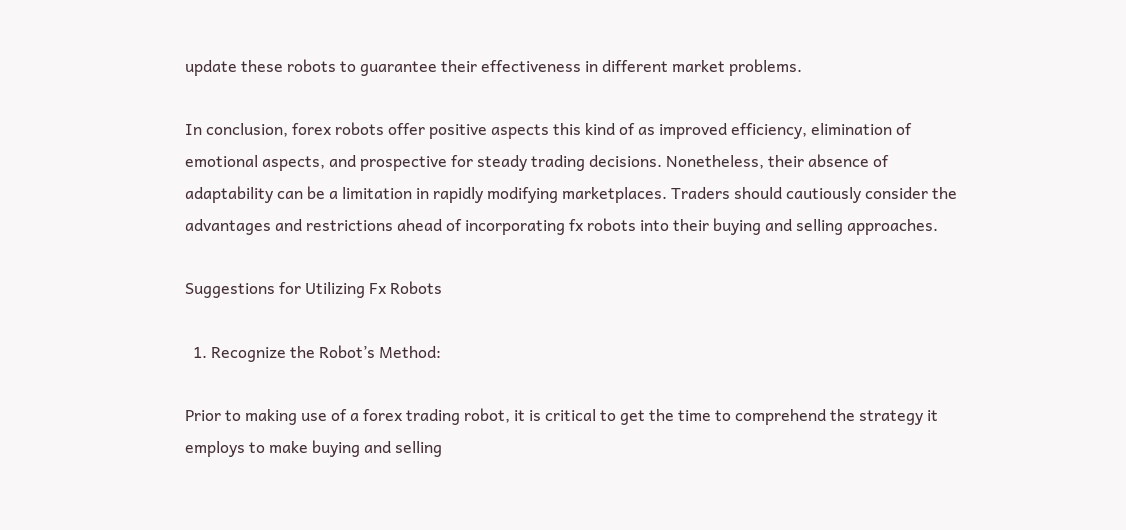update these robots to guarantee their effectiveness in different market problems.

In conclusion, forex robots offer positive aspects this kind of as improved efficiency, elimination of emotional aspects, and prospective for steady trading decisions. Nonetheless, their absence of adaptability can be a limitation in rapidly modifying marketplaces. Traders should cautiously consider the advantages and restrictions ahead of incorporating fx robots into their buying and selling approaches.

Suggestions for Utilizing Fx Robots

  1. Recognize the Robot’s Method:

Prior to making use of a forex trading robot, it is critical to get the time to comprehend the strategy it employs to make buying and selling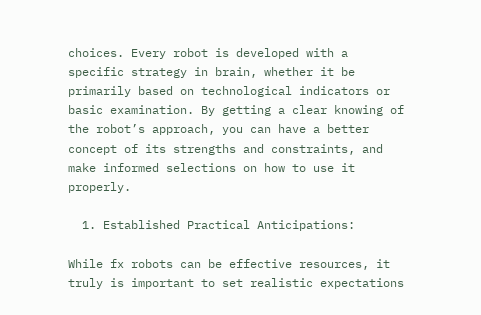choices. Every robot is developed with a specific strategy in brain, whether it be primarily based on technological indicators or basic examination. By getting a clear knowing of the robot’s approach, you can have a better concept of its strengths and constraints, and make informed selections on how to use it properly.

  1. Established Practical Anticipations:

While fx robots can be effective resources, it truly is important to set realistic expectations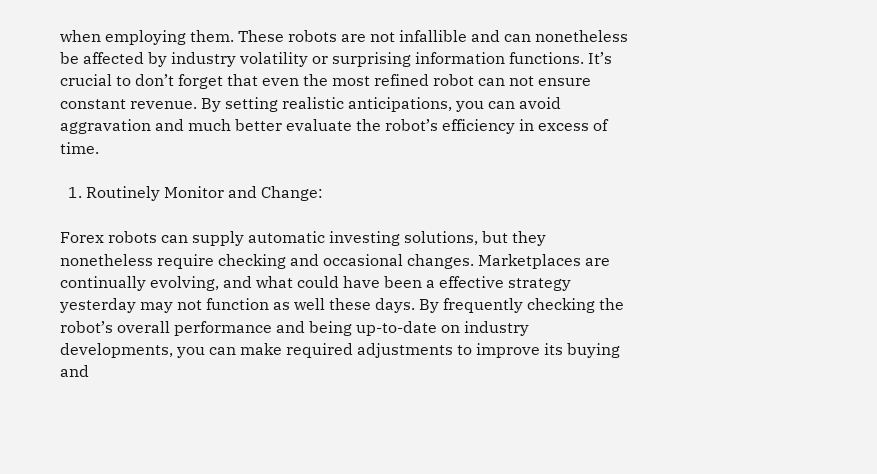when employing them. These robots are not infallible and can nonetheless be affected by industry volatility or surprising information functions. It’s crucial to don’t forget that even the most refined robot can not ensure constant revenue. By setting realistic anticipations, you can avoid aggravation and much better evaluate the robot’s efficiency in excess of time.

  1. Routinely Monitor and Change:

Forex robots can supply automatic investing solutions, but they nonetheless require checking and occasional changes. Marketplaces are continually evolving, and what could have been a effective strategy yesterday may not function as well these days. By frequently checking the robot’s overall performance and being up-to-date on industry developments, you can make required adjustments to improve its buying and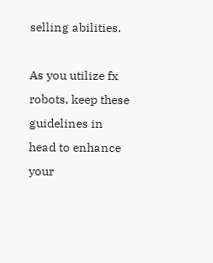selling abilities.

As you utilize fx robots, keep these guidelines in head to enhance your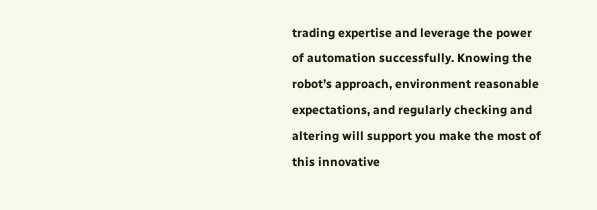trading expertise and leverage the power of automation successfully. Knowing the robot’s approach, environment reasonable expectations, and regularly checking and altering will support you make the most of this innovative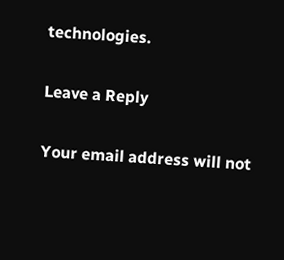technologies.

Leave a Reply

Your email address will not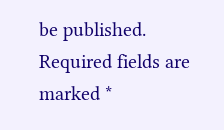be published. Required fields are marked *